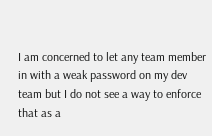I am concerned to let any team member in with a weak password on my dev team but I do not see a way to enforce that as a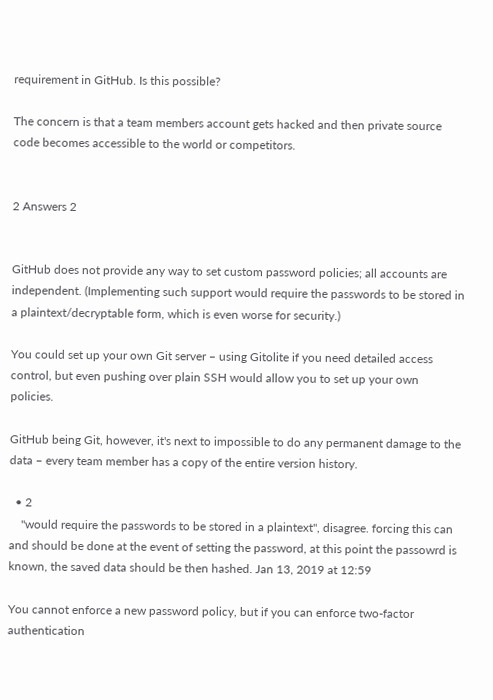requirement in GitHub. Is this possible?

The concern is that a team members account gets hacked and then private source code becomes accessible to the world or competitors.


2 Answers 2


GitHub does not provide any way to set custom password policies; all accounts are independent. (Implementing such support would require the passwords to be stored in a plaintext/decryptable form, which is even worse for security.)

You could set up your own Git server – using Gitolite if you need detailed access control, but even pushing over plain SSH would allow you to set up your own policies.

GitHub being Git, however, it's next to impossible to do any permanent damage to the data – every team member has a copy of the entire version history.

  • 2
    "would require the passwords to be stored in a plaintext", disagree. forcing this can and should be done at the event of setting the password, at this point the passowrd is known, the saved data should be then hashed. Jan 13, 2019 at 12:59

You cannot enforce a new password policy, but if you can enforce two-factor authentication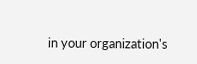in your organization's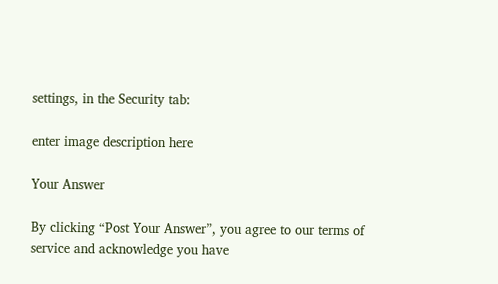settings, in the Security tab:

enter image description here

Your Answer

By clicking “Post Your Answer”, you agree to our terms of service and acknowledge you have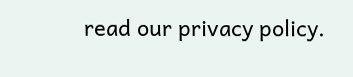read our privacy policy.